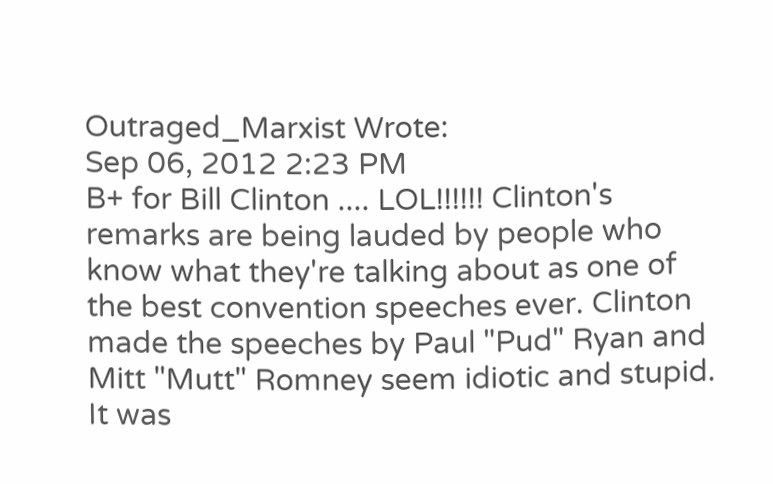Outraged_Marxist Wrote:
Sep 06, 2012 2:23 PM
B+ for Bill Clinton .... LOL!!!!!! Clinton's remarks are being lauded by people who know what they're talking about as one of the best convention speeches ever. Clinton made the speeches by Paul "Pud" Ryan and Mitt "Mutt" Romney seem idiotic and stupid. It was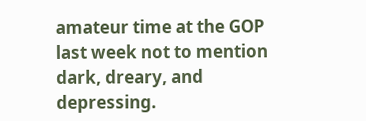amateur time at the GOP last week not to mention dark, dreary, and depressing.